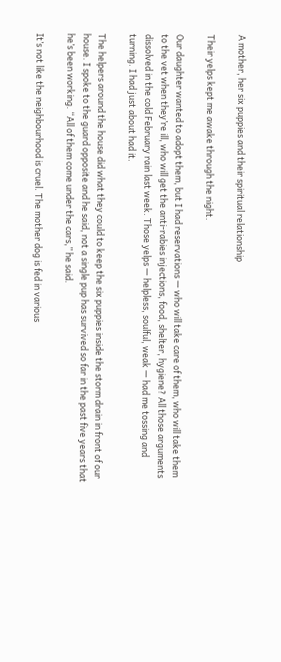A mother, her six puppies and their spiritual relationship

Their yelps kept me awake through the night.

Our daughter wanted to adopt them, but I had reservations — who will take care of them, who will take them to the vet when they’re ill, who will get the anti-rabies injections, food, shelter, hygiene? All those arguments dissolved in the cold February rain last week. Those yelps — helpless, soulful, weak — had me tossing and turning. I had just about had it.

The helpers around the house did what they could to keep the six puppies inside the storm drain in front of our house. I spoke to the guard opposite and he said, not a single pup has survived so far in the past five years that he’s been working. “All of them come under the cars,” he said.

It’s not like the neighbourhood is cruel. The mother dog is fed in various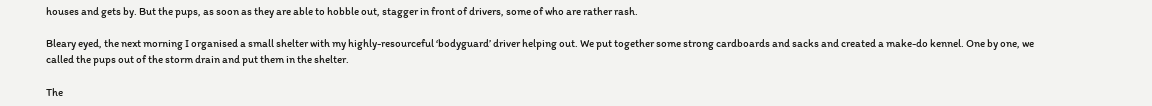houses and gets by. But the pups, as soon as they are able to hobble out, stagger in front of drivers, some of who are rather rash.

Bleary eyed, the next morning I organised a small shelter with my highly-resourceful ‘bodyguard’ driver helping out. We put together some strong cardboards and sacks and created a make-do kennel. One by one, we called the pups out of the storm drain and put them in the shelter.

The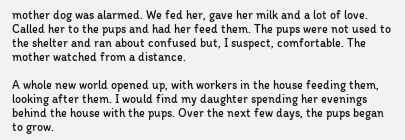mother dog was alarmed. We fed her, gave her milk and a lot of love. Called her to the pups and had her feed them. The pups were not used to the shelter and ran about confused but, I suspect, comfortable. The mother watched from a distance.

A whole new world opened up, with workers in the house feeding them, looking after them. I would find my daughter spending her evenings behind the house with the pups. Over the next few days, the pups began to grow.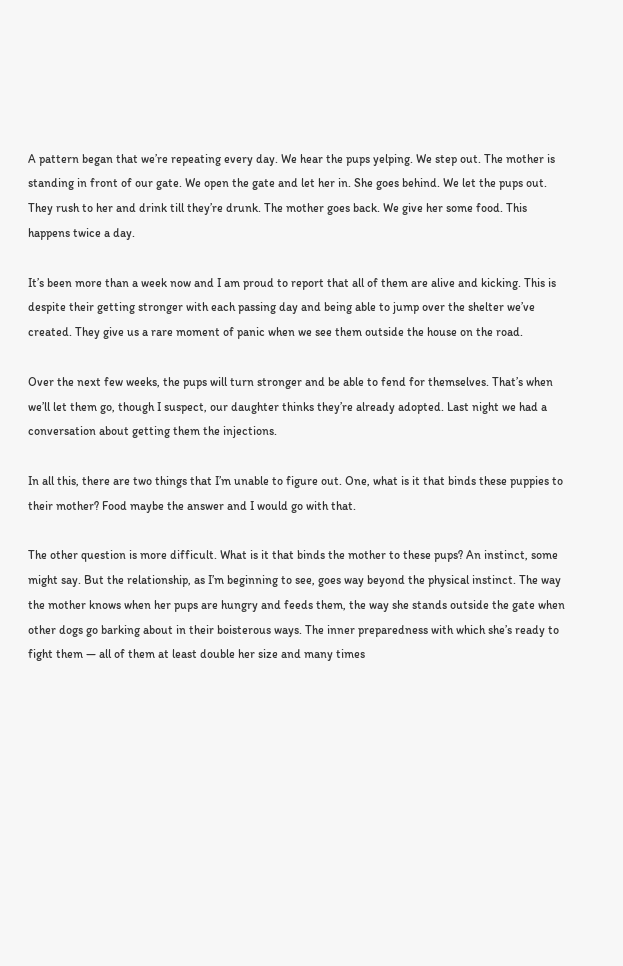A pattern began that we’re repeating every day. We hear the pups yelping. We step out. The mother is standing in front of our gate. We open the gate and let her in. She goes behind. We let the pups out. They rush to her and drink till they’re drunk. The mother goes back. We give her some food. This happens twice a day.

It’s been more than a week now and I am proud to report that all of them are alive and kicking. This is despite their getting stronger with each passing day and being able to jump over the shelter we’ve created. They give us a rare moment of panic when we see them outside the house on the road.

Over the next few weeks, the pups will turn stronger and be able to fend for themselves. That’s when we’ll let them go, though I suspect, our daughter thinks they’re already adopted. Last night we had a conversation about getting them the injections.

In all this, there are two things that I’m unable to figure out. One, what is it that binds these puppies to their mother? Food maybe the answer and I would go with that.

The other question is more difficult. What is it that binds the mother to these pups? An instinct, some might say. But the relationship, as I’m beginning to see, goes way beyond the physical instinct. The way the mother knows when her pups are hungry and feeds them, the way she stands outside the gate when other dogs go barking about in their boisterous ways. The inner preparedness with which she’s ready to fight them — all of them at least double her size and many times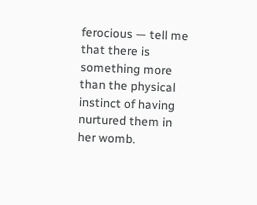ferocious — tell me that there is something more than the physical instinct of having nurtured them in her womb.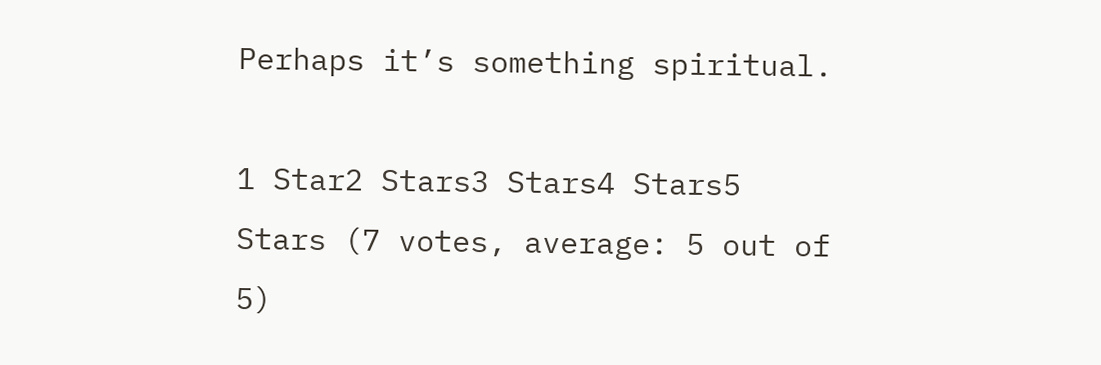Perhaps it’s something spiritual.

1 Star2 Stars3 Stars4 Stars5 Stars (7 votes, average: 5 out of 5)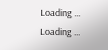Loading ... Loading ...